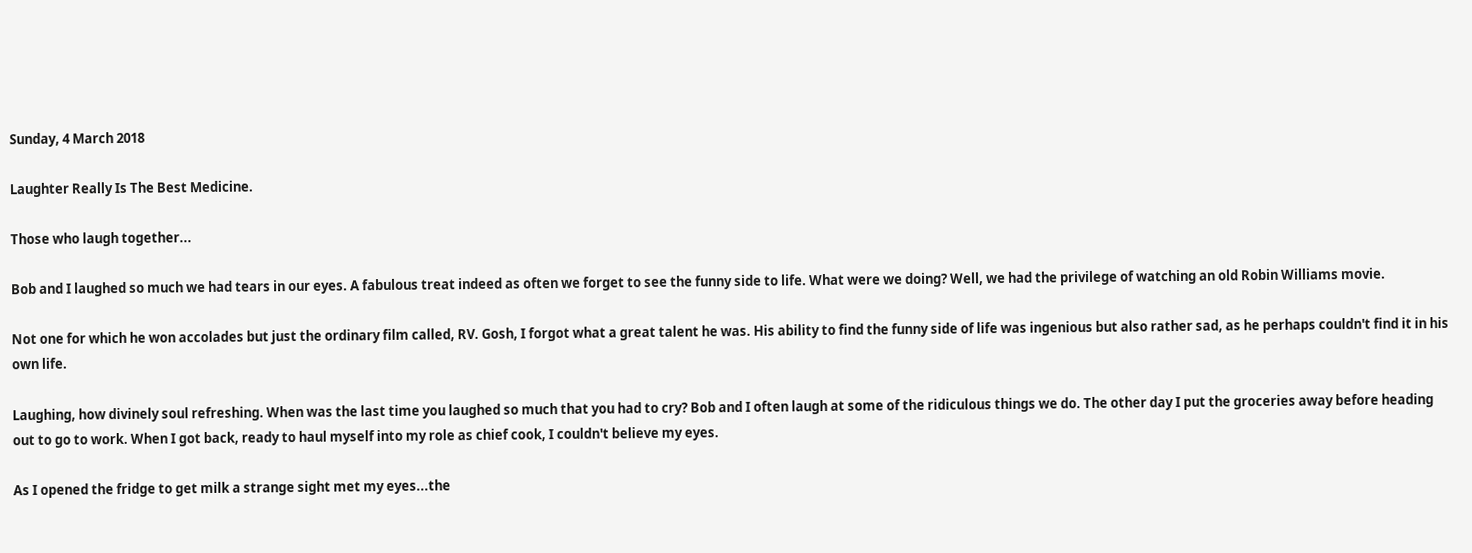Sunday, 4 March 2018

Laughter Really Is The Best Medicine.

Those who laugh together...

Bob and I laughed so much we had tears in our eyes. A fabulous treat indeed as often we forget to see the funny side to life. What were we doing? Well, we had the privilege of watching an old Robin Williams movie.

Not one for which he won accolades but just the ordinary film called, RV. Gosh, I forgot what a great talent he was. His ability to find the funny side of life was ingenious but also rather sad, as he perhaps couldn't find it in his own life.

Laughing, how divinely soul refreshing. When was the last time you laughed so much that you had to cry? Bob and I often laugh at some of the ridiculous things we do. The other day I put the groceries away before heading out to go to work. When I got back, ready to haul myself into my role as chief cook, I couldn't believe my eyes.

As I opened the fridge to get milk a strange sight met my eyes...the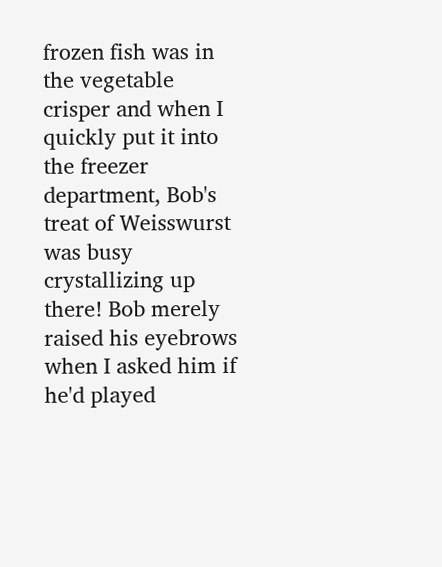frozen fish was in the vegetable crisper and when I quickly put it into the freezer department, Bob's treat of Weisswurst was busy crystallizing up there! Bob merely raised his eyebrows when I asked him if he'd played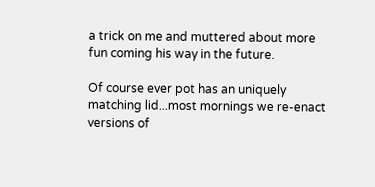a trick on me and muttered about more fun coming his way in the future.

Of course ever pot has an uniquely matching lid...most mornings we re-enact versions of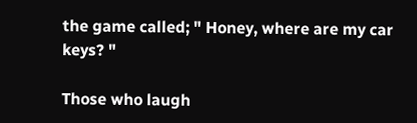the game called; " Honey, where are my car keys? "

Those who laugh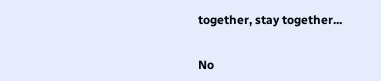together, stay together...


No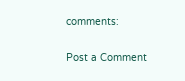comments:

Post a Comment